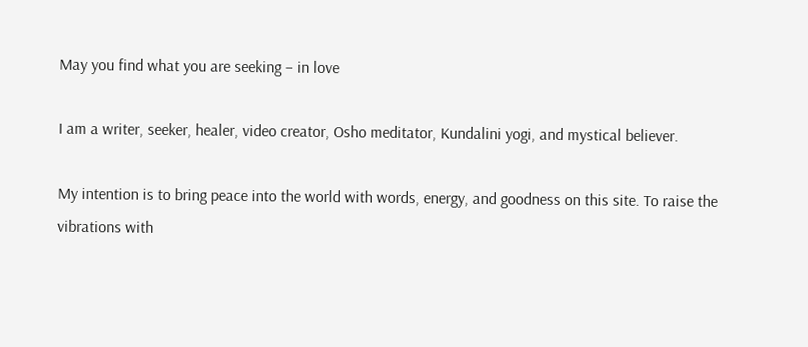May you find what you are seeking – in love

I am a writer, seeker, healer, video creator, Osho meditator, Kundalini yogi, and mystical believer.

My intention is to bring peace into the world with words, energy, and goodness on this site. To raise the vibrations with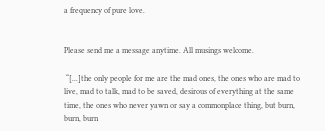a frequency of pure love.


Please send me a message anytime. All musings welcome.

 “[...]the only people for me are the mad ones, the ones who are mad to live, mad to talk, mad to be saved, desirous of everything at the same time, the ones who never yawn or say a commonplace thing, but burn, burn, burn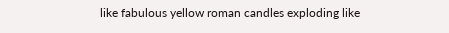like fabulous yellow roman candles exploding like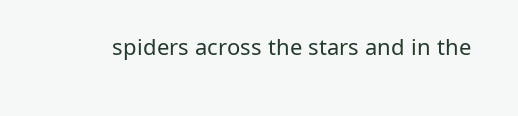spiders across the stars and in the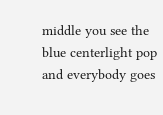middle you see the blue centerlight pop and everybody goes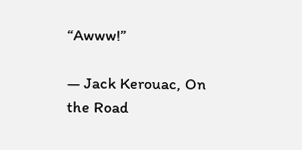“Awww!”

― Jack Kerouac, On the Road